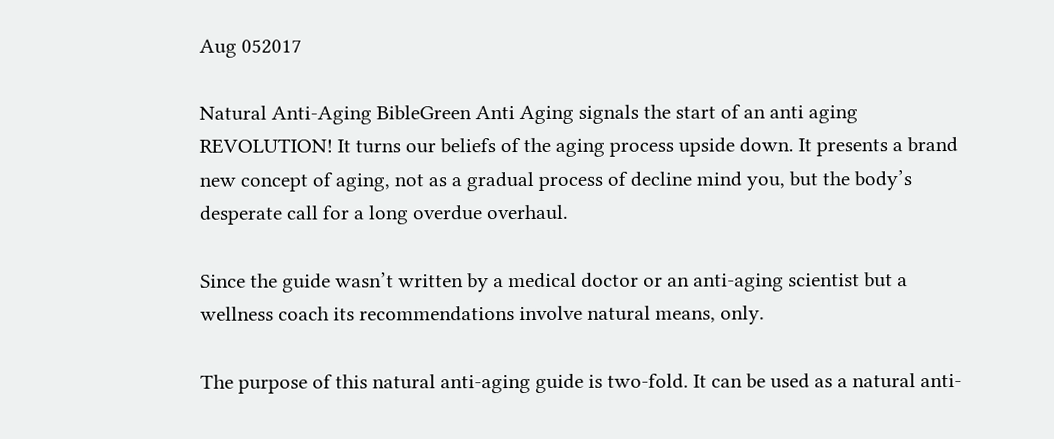Aug 052017

Natural Anti-Aging BibleGreen Anti Aging signals the start of an anti aging REVOLUTION! It turns our beliefs of the aging process upside down. It presents a brand new concept of aging, not as a gradual process of decline mind you, but the body’s desperate call for a long overdue overhaul.

Since the guide wasn’t written by a medical doctor or an anti-aging scientist but a wellness coach its recommendations involve natural means, only.

The purpose of this natural anti-aging guide is two-fold. It can be used as a natural anti-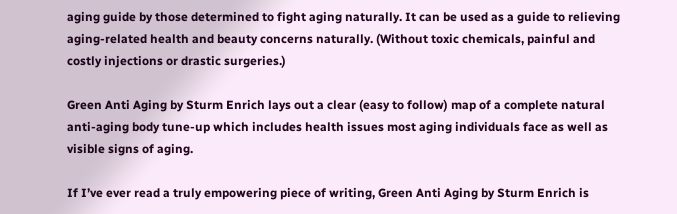aging guide by those determined to fight aging naturally. It can be used as a guide to relieving aging-related health and beauty concerns naturally. (Without toxic chemicals, painful and costly injections or drastic surgeries.)

Green Anti Aging by Sturm Enrich lays out a clear (easy to follow) map of a complete natural anti-aging body tune-up which includes health issues most aging individuals face as well as visible signs of aging.

If I’ve ever read a truly empowering piece of writing, Green Anti Aging by Sturm Enrich is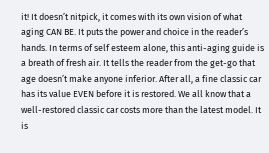it! It doesn’t nitpick, it comes with its own vision of what aging CAN BE. It puts the power and choice in the reader’s hands. In terms of self esteem alone, this anti-aging guide is a breath of fresh air. It tells the reader from the get-go that age doesn’t make anyone inferior. After all, a fine classic car has its value EVEN before it is restored. We all know that a well-restored classic car costs more than the latest model. It is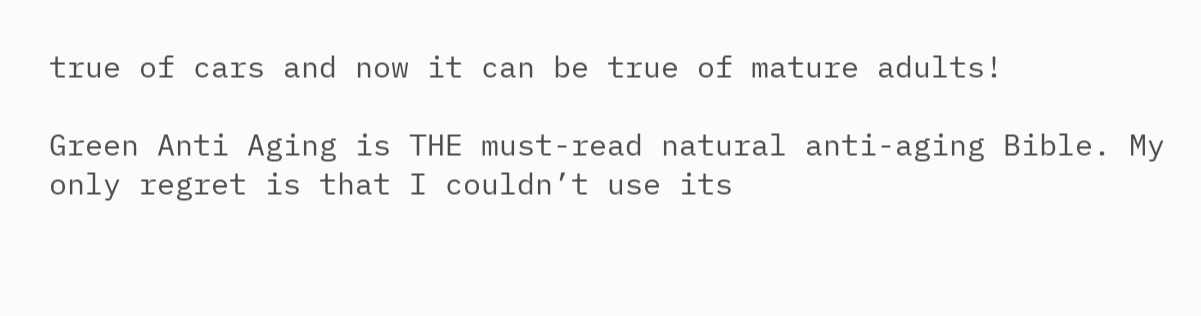true of cars and now it can be true of mature adults!

Green Anti Aging is THE must-read natural anti-aging Bible. My only regret is that I couldn’t use its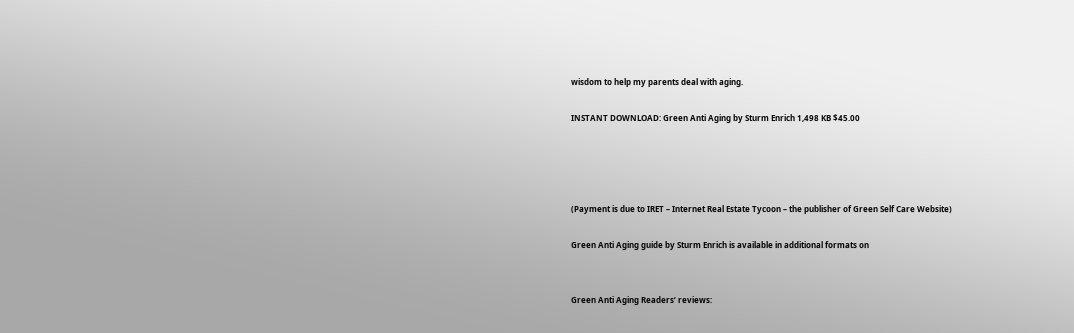wisdom to help my parents deal with aging.

INSTANT DOWNLOAD: Green Anti Aging by Sturm Enrich 1,498 KB $45.00




(Payment is due to IRET – Internet Real Estate Tycoon – the publisher of Green Self Care Website)

Green Anti Aging guide by Sturm Enrich is available in additional formats on


Green Anti Aging Readers’ reviews: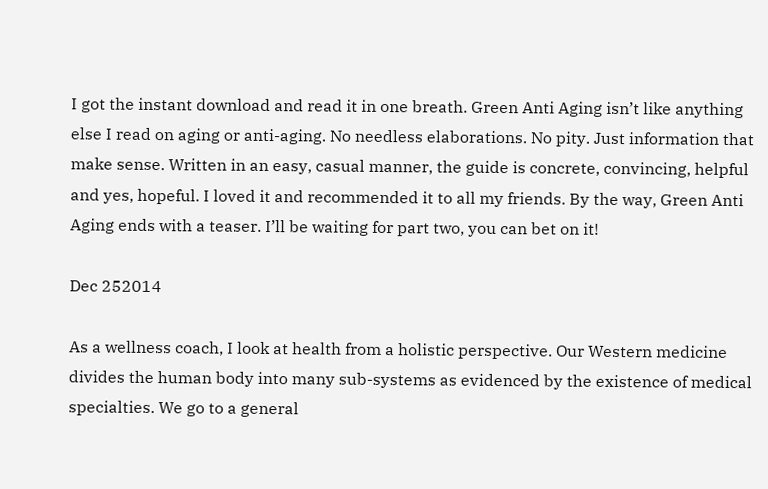I got the instant download and read it in one breath. Green Anti Aging isn’t like anything else I read on aging or anti-aging. No needless elaborations. No pity. Just information that make sense. Written in an easy, casual manner, the guide is concrete, convincing, helpful and yes, hopeful. I loved it and recommended it to all my friends. By the way, Green Anti Aging ends with a teaser. I’ll be waiting for part two, you can bet on it!

Dec 252014

As a wellness coach, I look at health from a holistic perspective. Our Western medicine divides the human body into many sub-systems as evidenced by the existence of medical specialties. We go to a general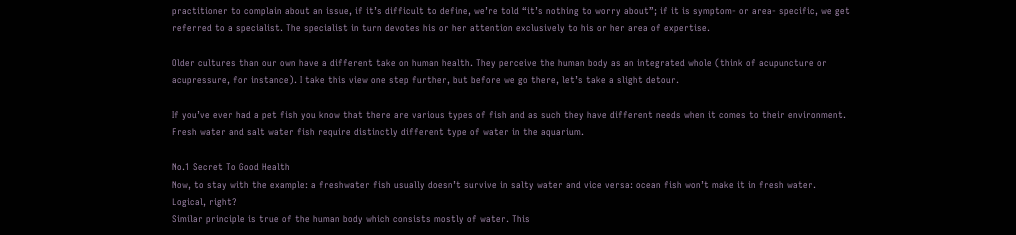practitioner to complain about an issue, if it’s difficult to define, we’re told “it’s nothing to worry about”; if it is symptom- or area- specific, we get referred to a specialist. The specialist in turn devotes his or her attention exclusively to his or her area of expertise.

Older cultures than our own have a different take on human health. They perceive the human body as an integrated whole (think of acupuncture or acupressure, for instance). I take this view one step further, but before we go there, let’s take a slight detour.

If you’ve ever had a pet fish you know that there are various types of fish and as such they have different needs when it comes to their environment. Fresh water and salt water fish require distinctly different type of water in the aquarium.

No.1 Secret To Good Health
Now, to stay with the example: a freshwater fish usually doesn’t survive in salty water and vice versa: ocean fish won’t make it in fresh water. Logical, right?
Similar principle is true of the human body which consists mostly of water. This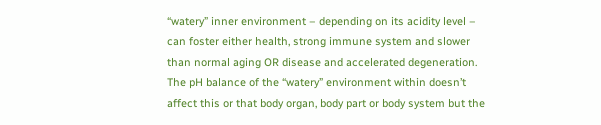“watery” inner environment – depending on its acidity level – can foster either health, strong immune system and slower than normal aging OR disease and accelerated degeneration. The pH balance of the “watery” environment within doesn’t affect this or that body organ, body part or body system but the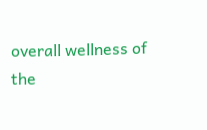overall wellness of the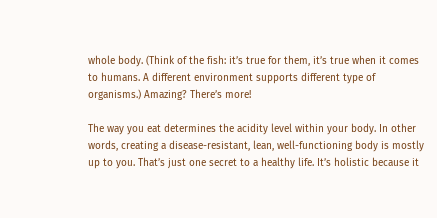whole body. (Think of the fish: it’s true for them, it’s true when it comes to humans. A different environment supports different type of organisms.) Amazing? There’s more!

The way you eat determines the acidity level within your body. In other words, creating a disease-resistant, lean, well-functioning body is mostly up to you. That’s just one secret to a healthy life. It’s holistic because it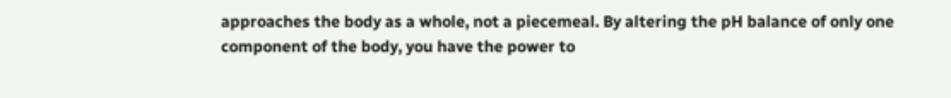approaches the body as a whole, not a piecemeal. By altering the pH balance of only one component of the body, you have the power to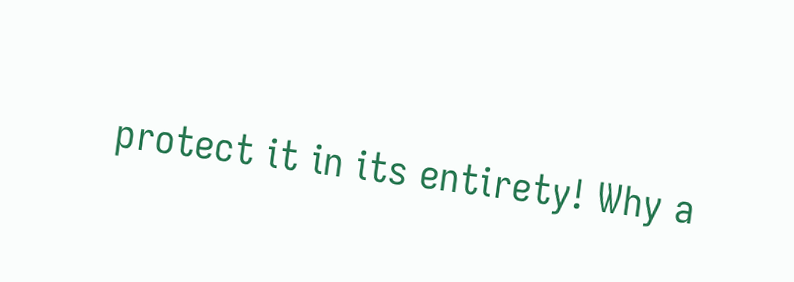protect it in its entirety! Why a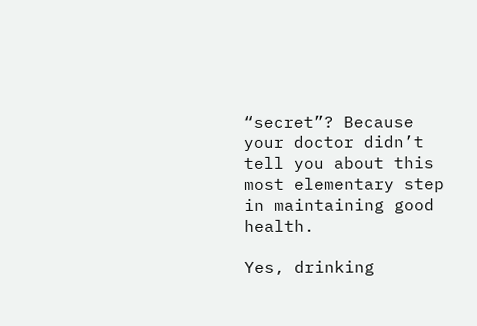“secret”? Because your doctor didn’t tell you about this most elementary step in maintaining good health.

Yes, drinking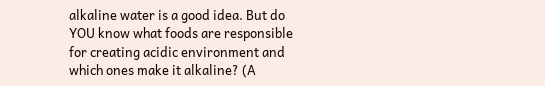alkaline water is a good idea. But do YOU know what foods are responsible for creating acidic environment and which ones make it alkaline? (A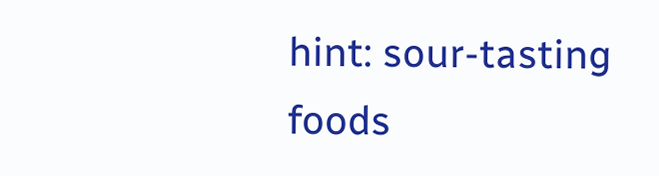hint: sour-tasting foods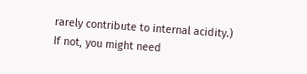rarely contribute to internal acidity.) If not, you might need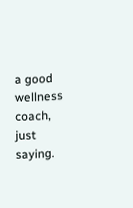a good wellness coach, just saying.